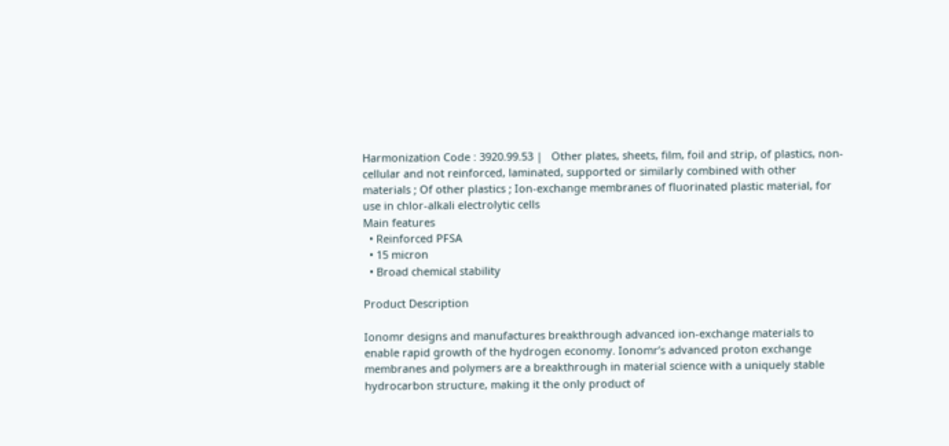Harmonization Code : 3920.99.53 |   Other plates, sheets, film, foil and strip, of plastics, non-cellular and not reinforced, laminated, supported or similarly combined with other materials ; Of other plastics ; Ion-exchange membranes of fluorinated plastic material, for use in chlor-alkali electrolytic cells
Main features
  • Reinforced PFSA
  • 15 micron
  • Broad chemical stability

Product Description

Ionomr designs and manufactures breakthrough advanced ion-exchange materials to enable rapid growth of the hydrogen economy. Ionomr’s advanced proton exchange membranes and polymers are a breakthrough in material science with a uniquely stable hydrocarbon structure, making it the only product of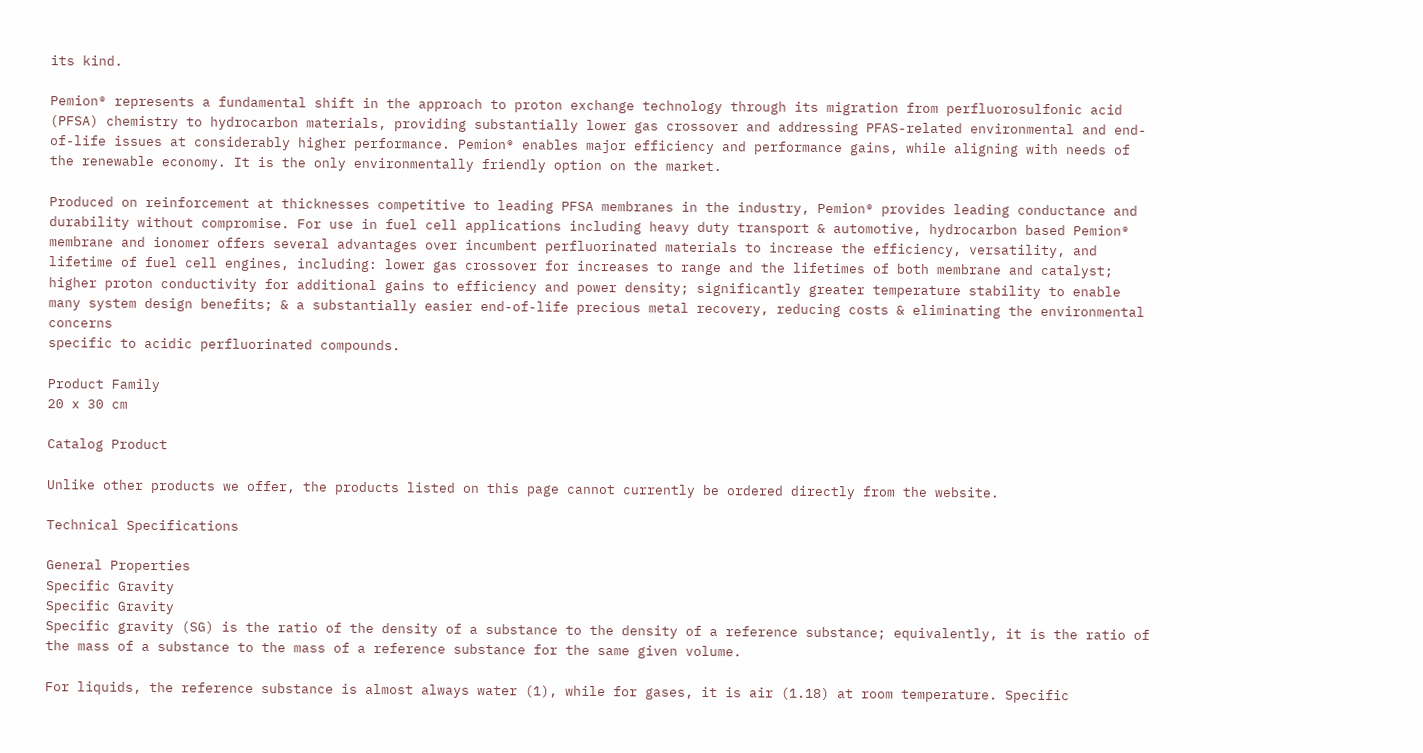its kind.

Pemion® represents a fundamental shift in the approach to proton exchange technology through its migration from perfluorosulfonic acid (PFSA) chemistry to hydrocarbon materials, providing substantially lower gas crossover and addressing PFAS-related environmental and end-of-life issues at considerably higher performance. Pemion® enables major efficiency and performance gains, while aligning with needs of the renewable economy. It is the only environmentally friendly option on the market.

Produced on reinforcement at thicknesses competitive to leading PFSA membranes in the industry, Pemion® provides leading conductance and durability without compromise. For use in fuel cell applications including heavy duty transport & automotive, hydrocarbon based Pemion® membrane and ionomer offers several advantages over incumbent perfluorinated materials to increase the efficiency, versatility, and lifetime of fuel cell engines, including: lower gas crossover for increases to range and the lifetimes of both membrane and catalyst; higher proton conductivity for additional gains to efficiency and power density; significantly greater temperature stability to enable many system design benefits; & a substantially easier end-of-life precious metal recovery, reducing costs & eliminating the environmental concerns
specific to acidic perfluorinated compounds.

Product Family
20 x 30 cm

Catalog Product

Unlike other products we offer, the products listed on this page cannot currently be ordered directly from the website.

Technical Specifications

General Properties
Specific Gravity
Specific Gravity
Specific gravity (SG) is the ratio of the density of a substance to the density of a reference substance; equivalently, it is the ratio of the mass of a substance to the mass of a reference substance for the same given volume.

For liquids, the reference substance is almost always water (1), while for gases, it is air (1.18) at room temperature. Specific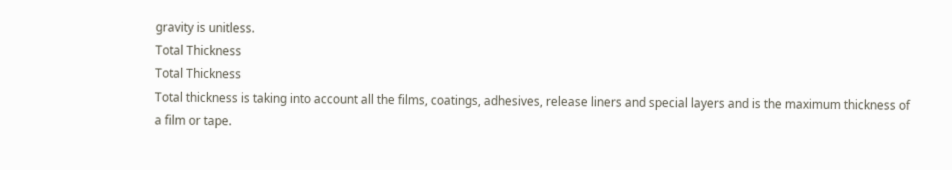gravity is unitless.
Total Thickness
Total Thickness
Total thickness is taking into account all the films, coatings, adhesives, release liners and special layers and is the maximum thickness of a film or tape.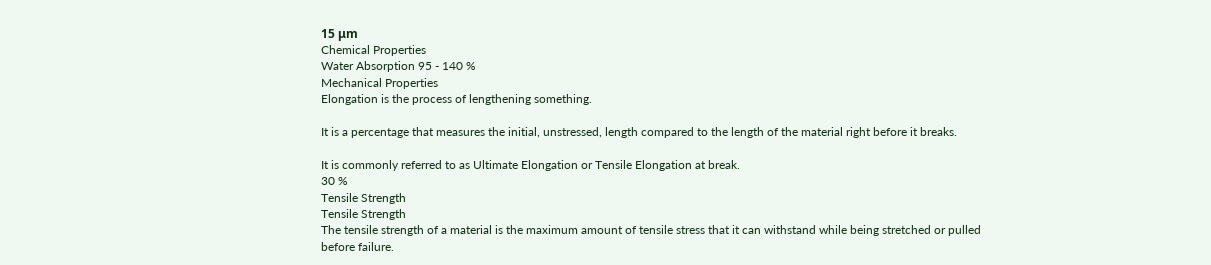15 μm
Chemical Properties
Water Absorption 95 - 140 %
Mechanical Properties
Elongation is the process of lengthening something.

It is a percentage that measures the initial, unstressed, length compared to the length of the material right before it breaks.

It is commonly referred to as Ultimate Elongation or Tensile Elongation at break.
30 %
Tensile Strength
Tensile Strength
The tensile strength of a material is the maximum amount of tensile stress that it can withstand while being stretched or pulled before failure.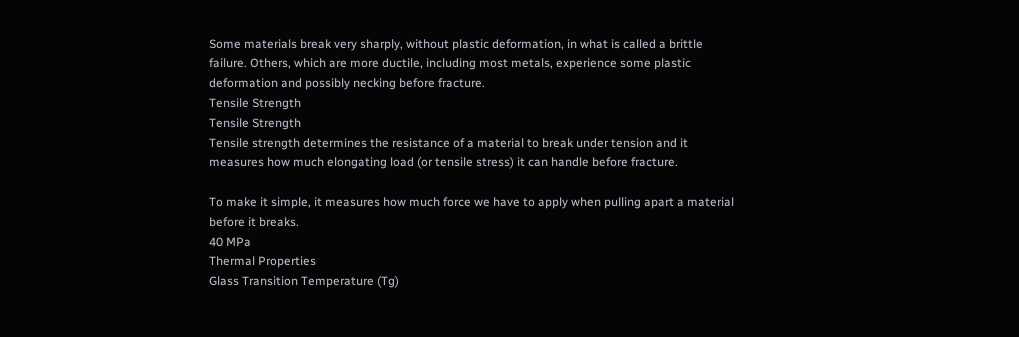Some materials break very sharply, without plastic deformation, in what is called a brittle failure. Others, which are more ductile, including most metals, experience some plastic deformation and possibly necking before fracture.
Tensile Strength
Tensile Strength
Tensile strength determines the resistance of a material to break under tension and it measures how much elongating load (or tensile stress) it can handle before fracture.

To make it simple, it measures how much force we have to apply when pulling apart a material before it breaks.
40 MPa
Thermal Properties
Glass Transition Temperature (Tg)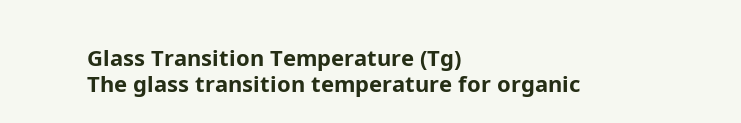Glass Transition Temperature (Tg)
The glass transition temperature for organic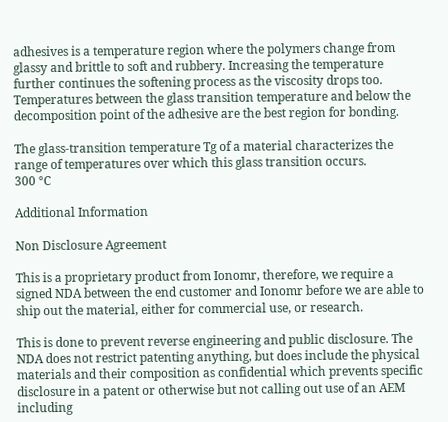adhesives is a temperature region where the polymers change from glassy and brittle to soft and rubbery. Increasing the temperature further continues the softening process as the viscosity drops too. Temperatures between the glass transition temperature and below the decomposition point of the adhesive are the best region for bonding.

The glass-transition temperature Tg of a material characterizes the range of temperatures over which this glass transition occurs.
300 °C

Additional Information

Non Disclosure Agreement

This is a proprietary product from Ionomr, therefore, we require a signed NDA between the end customer and Ionomr before we are able to ship out the material, either for commercial use, or research.

This is done to prevent reverse engineering and public disclosure. The NDA does not restrict patenting anything, but does include the physical materials and their composition as confidential which prevents specific disclosure in a patent or otherwise but not calling out use of an AEM including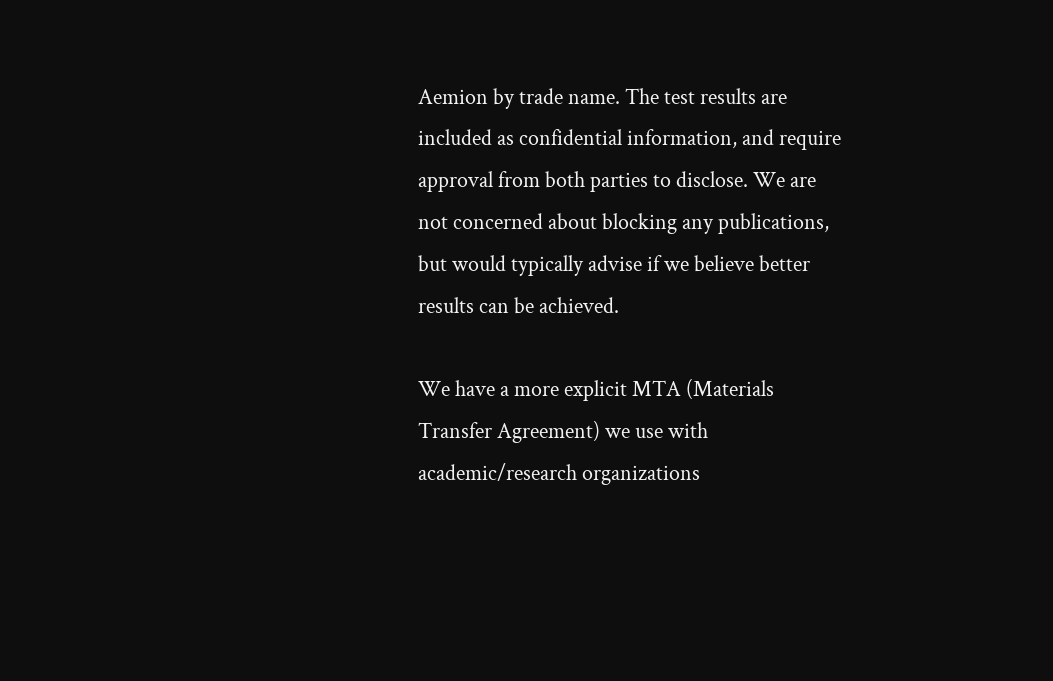Aemion by trade name. The test results are included as confidential information, and require  approval from both parties to disclose. We are not concerned about blocking any publications, but would typically advise if we believe better results can be achieved.

We have a more explicit MTA (Materials Transfer Agreement) we use with academic/research organizations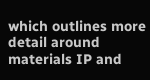which outlines more detail around materials IP and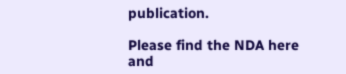publication.

Please find the NDA here and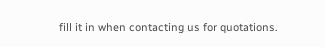fill it in when contacting us for quotations.